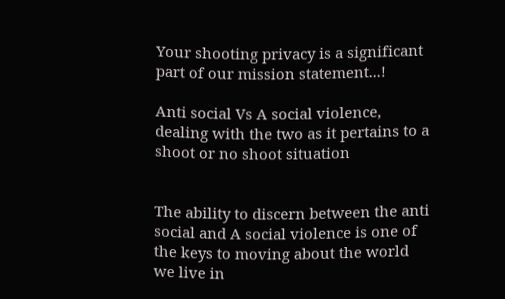Your shooting privacy is a significant part of our mission statement...!

Anti social Vs A social violence, dealing with the two as it pertains to a shoot or no shoot situation


The ability to discern between the anti social and A social violence is one of the keys to moving about the world we live in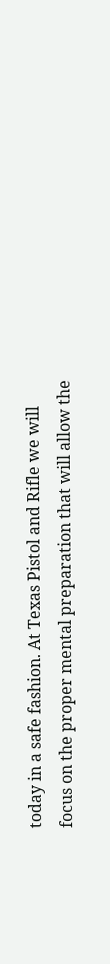today in a safe fashion. At Texas Pistol and Rifle we will focus on the proper mental preparation that will allow the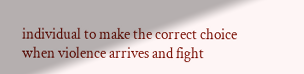individual to make the correct choice when violence arrives and fight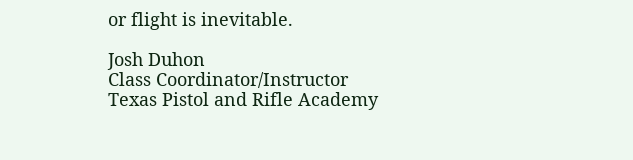or flight is inevitable.

Josh Duhon
Class Coordinator/Instructor
Texas Pistol and Rifle Academy